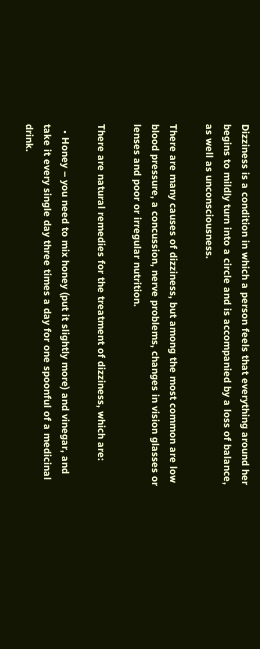Dizziness is a condition in which a person feels that everything around her begins to mildly turn into a circle and is accompanied by a loss of balance, as well as unconsciousness.

There are many causes of dizziness, but among the most common are low blood pressure, a concussion, nerve problems, changes in vision glasses or lenses and poor or irregular nutrition.

There are natural remedies for the treatment of dizziness, which are:

  • Honey – you need to mix honey (put it slightly more) and vinegar, and take it every single day three times a day for one spoonful of a medicinal drink.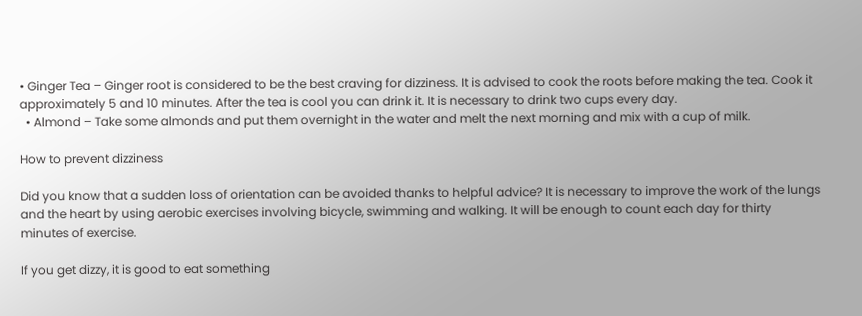• Ginger Tea – Ginger root is considered to be the best craving for dizziness. It is advised to cook the roots before making the tea. Cook it approximately 5 and 10 minutes. After the tea is cool you can drink it. It is necessary to drink two cups every day.
  • Almond – Take some almonds and put them overnight in the water and melt the next morning and mix with a cup of milk.

How to prevent dizziness

Did you know that a sudden loss of orientation can be avoided thanks to helpful advice? It is necessary to improve the work of the lungs and the heart by using aerobic exercises involving bicycle, swimming and walking. It will be enough to count each day for thirty minutes of exercise.

If you get dizzy, it is good to eat something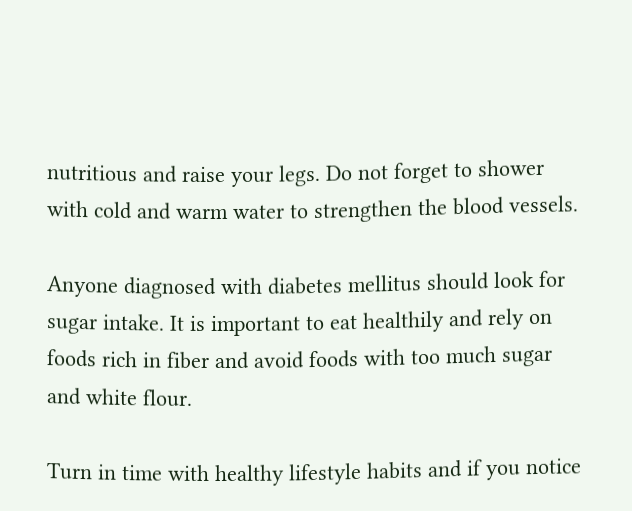nutritious and raise your legs. Do not forget to shower with cold and warm water to strengthen the blood vessels.

Anyone diagnosed with diabetes mellitus should look for sugar intake. It is important to eat healthily and rely on foods rich in fiber and avoid foods with too much sugar and white flour.

Turn in time with healthy lifestyle habits and if you notice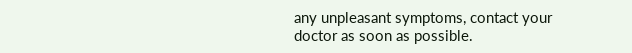any unpleasant symptoms, contact your doctor as soon as possible.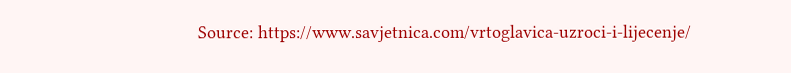Source: https://www.savjetnica.com/vrtoglavica-uzroci-i-lijecenje/